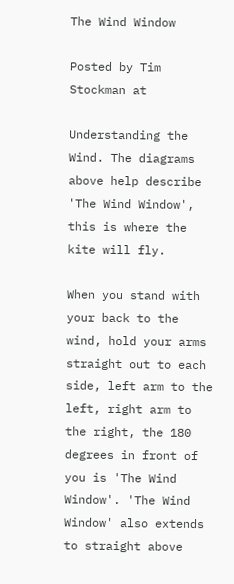The Wind Window

Posted by Tim Stockman at

Understanding the Wind. The diagrams above help describe 'The Wind Window', this is where the kite will fly.

When you stand with your back to the wind, hold your arms straight out to each side, left arm to the left, right arm to the right, the 180 degrees in front of you is 'The Wind Window'. 'The Wind Window' also extends to straight above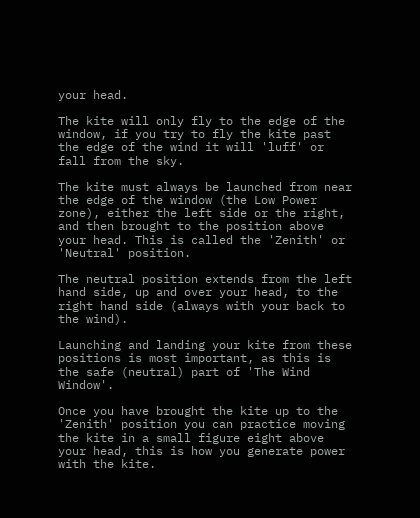your head.

The kite will only fly to the edge of the window, if you try to fly the kite past the edge of the wind it will 'luff' or fall from the sky.

The kite must always be launched from near the edge of the window (the Low Power zone), either the left side or the right, and then brought to the position above your head. This is called the 'Zenith' or 'Neutral' position.

The neutral position extends from the left hand side, up and over your head, to the right hand side (always with your back to the wind).

Launching and landing your kite from these positions is most important, as this is the safe (neutral) part of 'The Wind Window'.

Once you have brought the kite up to the 'Zenith' position you can practice moving the kite in a small figure eight above your head, this is how you generate power with the kite.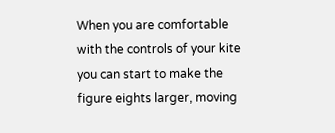When you are comfortable with the controls of your kite you can start to make the figure eights larger, moving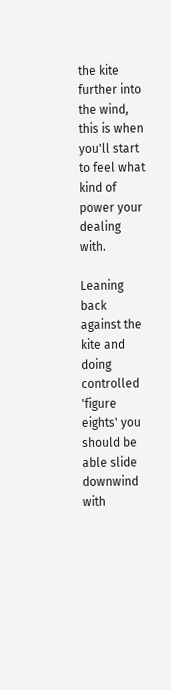the kite further into the wind, this is when you'll start to feel what kind of power your dealing with.

Leaning back against the kite and doing controlled 'figure eights' you should be able slide downwind with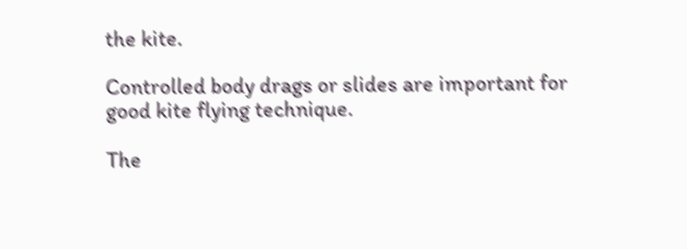the kite.

Controlled body drags or slides are important for good kite flying technique.

The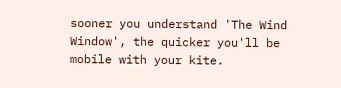sooner you understand 'The Wind Window', the quicker you'll be mobile with your kite.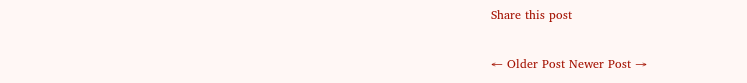Share this post

← Older Post Newer Post →